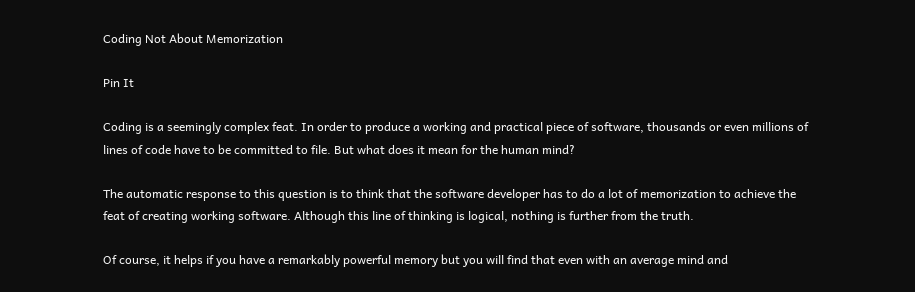Coding Not About Memorization

Pin It

Coding is a seemingly complex feat. In order to produce a working and practical piece of software, thousands or even millions of lines of code have to be committed to file. But what does it mean for the human mind?

The automatic response to this question is to think that the software developer has to do a lot of memorization to achieve the feat of creating working software. Although this line of thinking is logical, nothing is further from the truth.

Of course, it helps if you have a remarkably powerful memory but you will find that even with an average mind and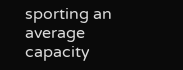sporting an average capacity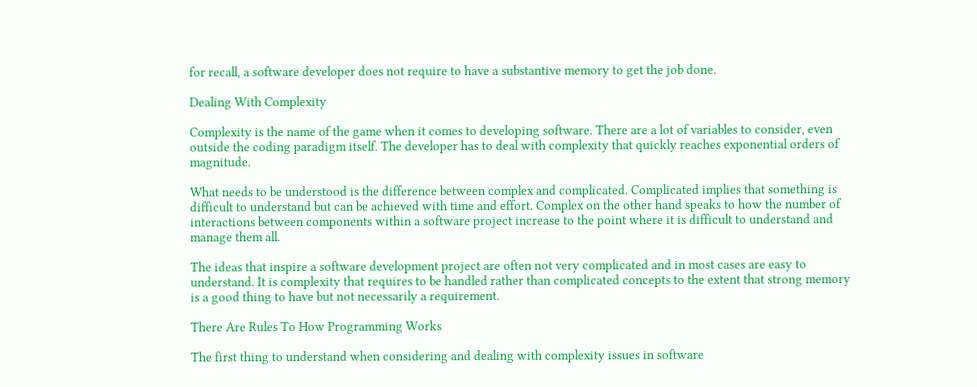for recall, a software developer does not require to have a substantive memory to get the job done.

Dealing With Complexity

Complexity is the name of the game when it comes to developing software. There are a lot of variables to consider, even outside the coding paradigm itself. The developer has to deal with complexity that quickly reaches exponential orders of magnitude.

What needs to be understood is the difference between complex and complicated. Complicated implies that something is difficult to understand but can be achieved with time and effort. Complex on the other hand speaks to how the number of interactions between components within a software project increase to the point where it is difficult to understand and manage them all.

The ideas that inspire a software development project are often not very complicated and in most cases are easy to understand. It is complexity that requires to be handled rather than complicated concepts to the extent that strong memory is a good thing to have but not necessarily a requirement.

There Are Rules To How Programming Works

The first thing to understand when considering and dealing with complexity issues in software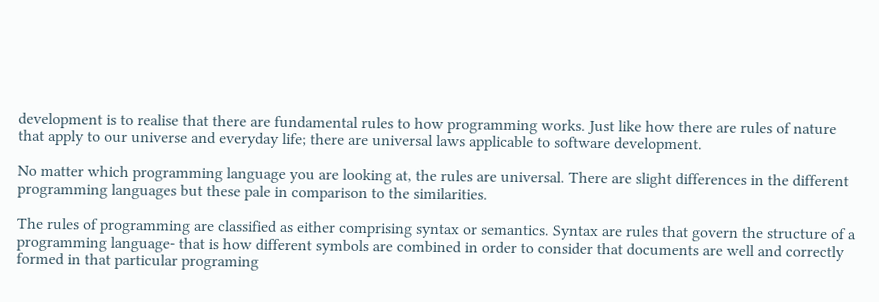development is to realise that there are fundamental rules to how programming works. Just like how there are rules of nature that apply to our universe and everyday life; there are universal laws applicable to software development.

No matter which programming language you are looking at, the rules are universal. There are slight differences in the different programming languages but these pale in comparison to the similarities.

The rules of programming are classified as either comprising syntax or semantics. Syntax are rules that govern the structure of a programming language- that is how different symbols are combined in order to consider that documents are well and correctly formed in that particular programing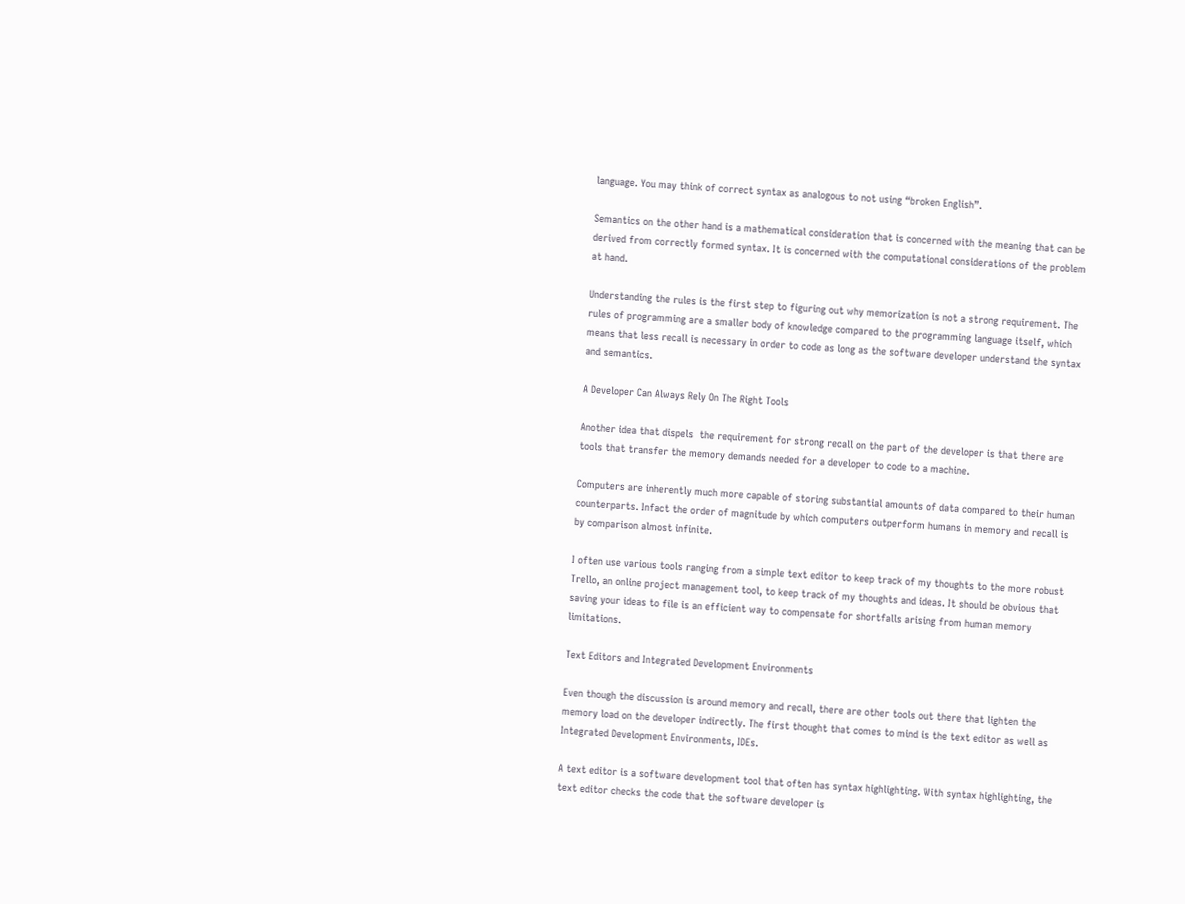language. You may think of correct syntax as analogous to not using “broken English”.

Semantics on the other hand is a mathematical consideration that is concerned with the meaning that can be derived from correctly formed syntax. It is concerned with the computational considerations of the problem at hand.

Understanding the rules is the first step to figuring out why memorization is not a strong requirement. The rules of programming are a smaller body of knowledge compared to the programming language itself, which means that less recall is necessary in order to code as long as the software developer understand the syntax and semantics.

A Developer Can Always Rely On The Right Tools

Another idea that dispels  the requirement for strong recall on the part of the developer is that there are tools that transfer the memory demands needed for a developer to code to a machine.

Computers are inherently much more capable of storing substantial amounts of data compared to their human counterparts. Infact the order of magnitude by which computers outperform humans in memory and recall is by comparison almost infinite.

I often use various tools ranging from a simple text editor to keep track of my thoughts to the more robust Trello, an online project management tool, to keep track of my thoughts and ideas. It should be obvious that saving your ideas to file is an efficient way to compensate for shortfalls arising from human memory limitations.

Text Editors and Integrated Development Environments

Even though the discussion is around memory and recall, there are other tools out there that lighten the memory load on the developer indirectly. The first thought that comes to mind is the text editor as well as Integrated Development Environments, IDEs.

A text editor is a software development tool that often has syntax highlighting. With syntax highlighting, the text editor checks the code that the software developer is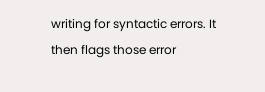writing for syntactic errors. It then flags those error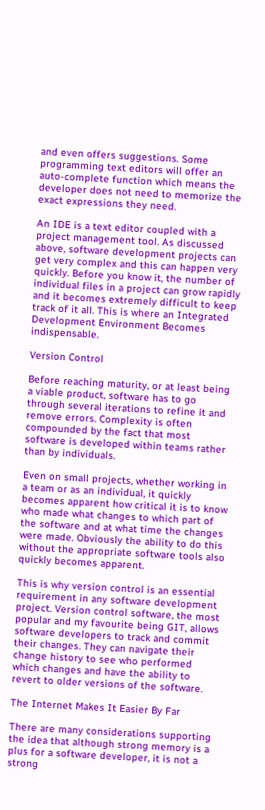and even offers suggestions. Some programming text editors will offer an auto-complete function which means the developer does not need to memorize the exact expressions they need.

An IDE is a text editor coupled with a project management tool. As discussed above, software development projects can get very complex and this can happen very quickly. Before you know it, the number of individual files in a project can grow rapidly and it becomes extremely difficult to keep track of it all. This is where an Integrated Development Environment Becomes indispensable.

Version Control

Before reaching maturity, or at least being a viable product, software has to go through several iterations to refine it and remove errors. Complexity is often compounded by the fact that most software is developed within teams rather than by individuals.

Even on small projects, whether working in a team or as an individual, it quickly becomes apparent how critical it is to know who made what changes to which part of the software and at what time the changes were made. Obviously the ability to do this without the appropriate software tools also quickly becomes apparent.

This is why version control is an essential requirement in any software development project. Version control software, the most popular and my favourite being GIT, allows software developers to track and commit their changes. They can navigate their change history to see who performed which changes and have the ability to revert to older versions of the software.

The Internet Makes It Easier By Far

There are many considerations supporting the idea that although strong memory is a plus for a software developer, it is not a strong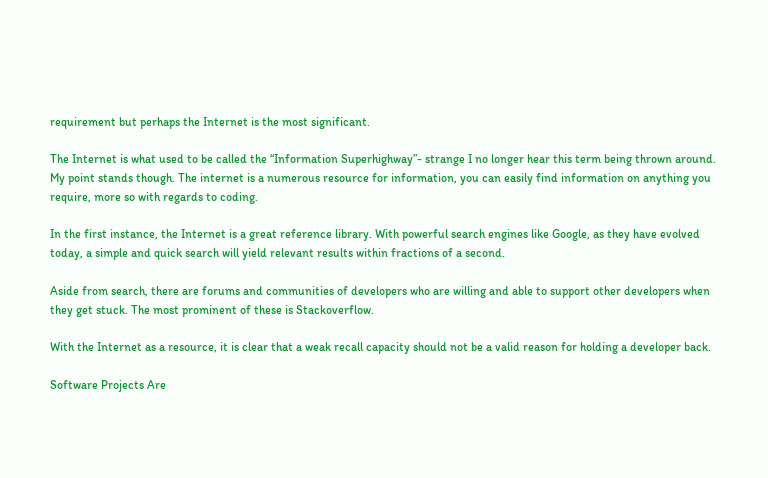requirement but perhaps the Internet is the most significant.

The Internet is what used to be called the “Information Superhighway”- strange I no longer hear this term being thrown around. My point stands though. The internet is a numerous resource for information, you can easily find information on anything you require, more so with regards to coding.

In the first instance, the Internet is a great reference library. With powerful search engines like Google, as they have evolved today, a simple and quick search will yield relevant results within fractions of a second.

Aside from search, there are forums and communities of developers who are willing and able to support other developers when they get stuck. The most prominent of these is Stackoverflow.

With the Internet as a resource, it is clear that a weak recall capacity should not be a valid reason for holding a developer back.

Software Projects Are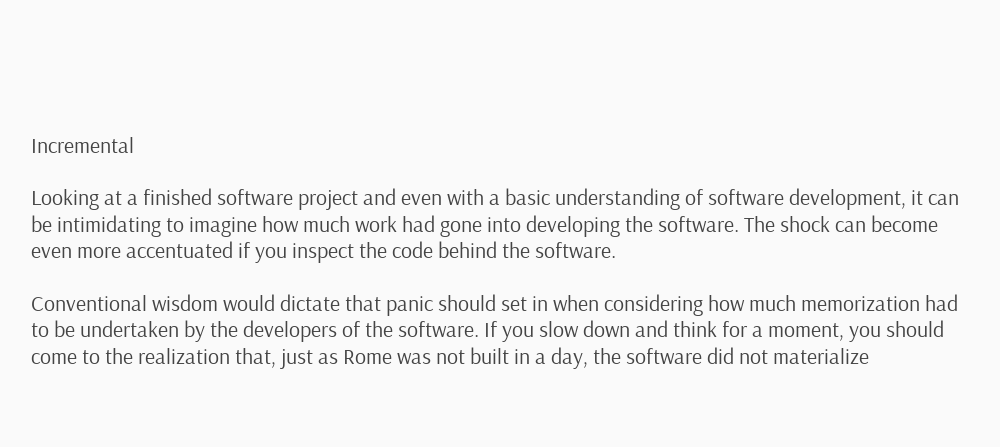Incremental

Looking at a finished software project and even with a basic understanding of software development, it can be intimidating to imagine how much work had gone into developing the software. The shock can become even more accentuated if you inspect the code behind the software.

Conventional wisdom would dictate that panic should set in when considering how much memorization had to be undertaken by the developers of the software. If you slow down and think for a moment, you should come to the realization that, just as Rome was not built in a day, the software did not materialize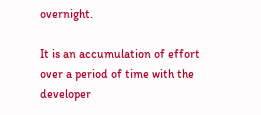overnight.

It is an accumulation of effort over a period of time with the developer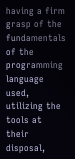having a firm grasp of the fundamentals of the programming language used, utilizing the tools at their disposal,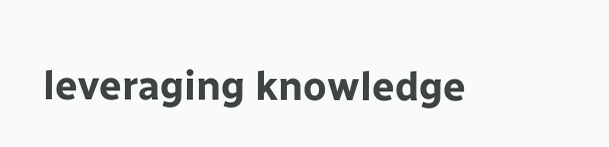leveraging knowledge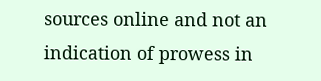sources online and not an indication of prowess in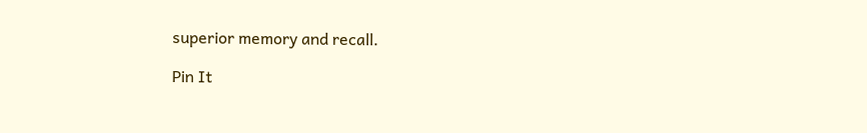superior memory and recall.

Pin It